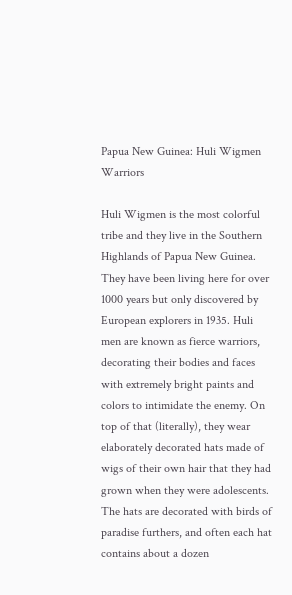Papua New Guinea: Huli Wigmen Warriors

Huli Wigmen is the most colorful tribe and they live in the Southern Highlands of Papua New Guinea. They have been living here for over 1000 years but only discovered by European explorers in 1935. Huli men are known as fierce warriors, decorating their bodies and faces with extremely bright paints and colors to intimidate the enemy. On top of that (literally), they wear elaborately decorated hats made of wigs of their own hair that they had grown when they were adolescents. The hats are decorated with birds of paradise furthers, and often each hat contains about a dozen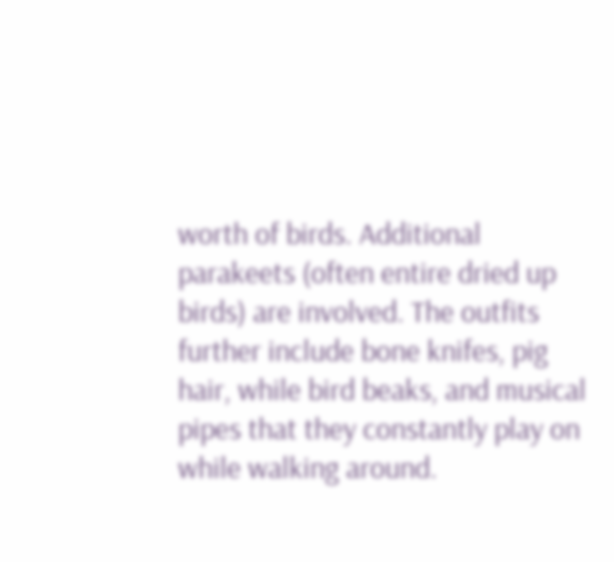worth of birds. Additional parakeets (often entire dried up birds) are involved. The outfits further include bone knifes, pig hair, while bird beaks, and musical pipes that they constantly play on while walking around.